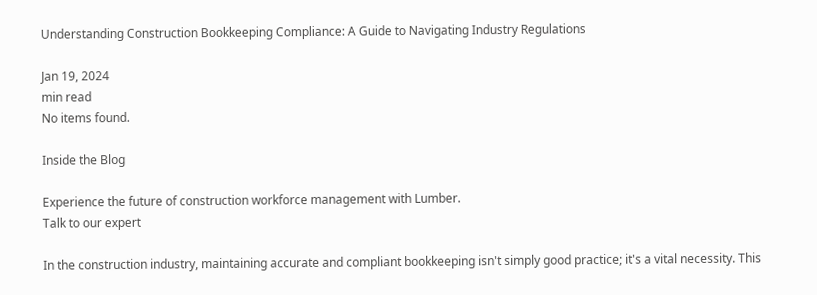Understanding Construction Bookkeeping Compliance: A Guide to Navigating Industry Regulations

Jan 19, 2024
min read
No items found.

Inside the Blog

Experience the future of construction workforce management with Lumber.
Talk to our expert

In the construction industry, maintaining accurate and compliant bookkeeping isn't simply good practice; it's a vital necessity. This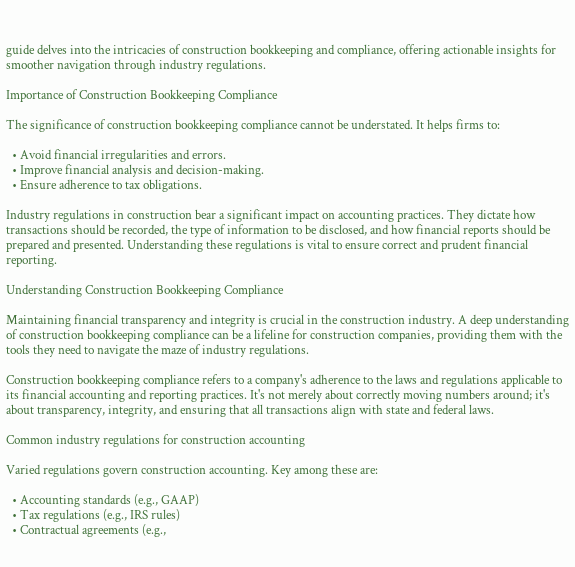guide delves into the intricacies of construction bookkeeping and compliance, offering actionable insights for smoother navigation through industry regulations.

Importance of Construction Bookkeeping Compliance

The significance of construction bookkeeping compliance cannot be understated. It helps firms to:

  • Avoid financial irregularities and errors.
  • Improve financial analysis and decision-making.
  • Ensure adherence to tax obligations.

Industry regulations in construction bear a significant impact on accounting practices. They dictate how transactions should be recorded, the type of information to be disclosed, and how financial reports should be prepared and presented. Understanding these regulations is vital to ensure correct and prudent financial reporting.

Understanding Construction Bookkeeping Compliance

Maintaining financial transparency and integrity is crucial in the construction industry. A deep understanding of construction bookkeeping compliance can be a lifeline for construction companies, providing them with the tools they need to navigate the maze of industry regulations.

Construction bookkeeping compliance refers to a company's adherence to the laws and regulations applicable to its financial accounting and reporting practices. It's not merely about correctly moving numbers around; it's about transparency, integrity, and ensuring that all transactions align with state and federal laws.

Common industry regulations for construction accounting

Varied regulations govern construction accounting. Key among these are:

  • Accounting standards (e.g., GAAP)
  • Tax regulations (e.g., IRS rules)
  • Contractual agreements (e.g.,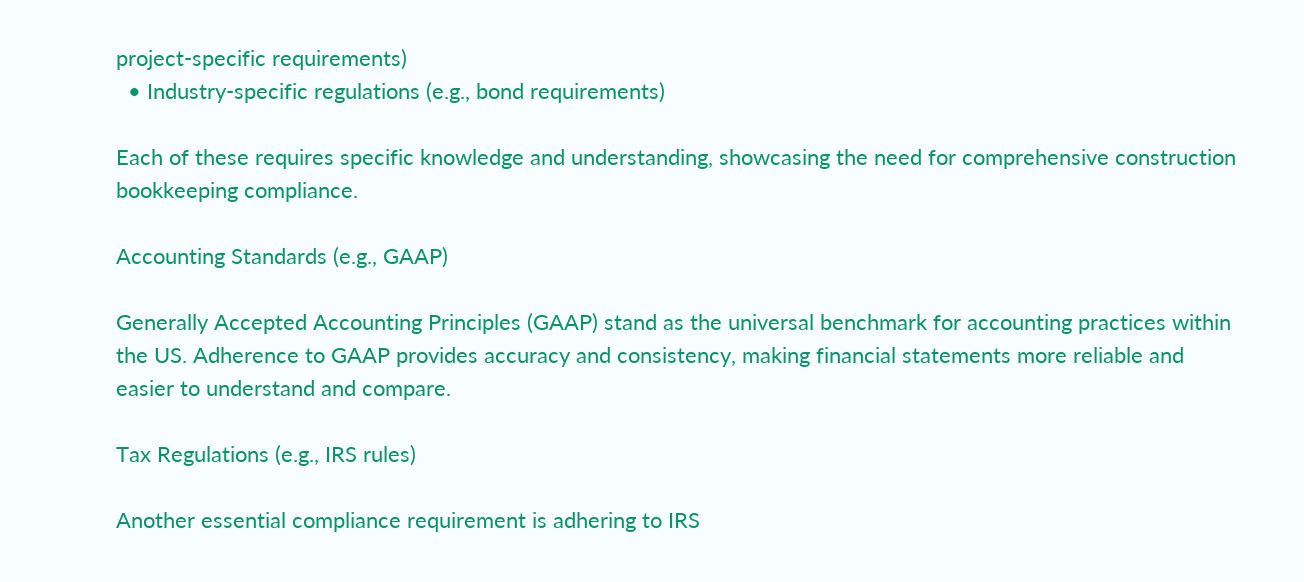project-specific requirements)
  • Industry-specific regulations (e.g., bond requirements)

Each of these requires specific knowledge and understanding, showcasing the need for comprehensive construction bookkeeping compliance.

Accounting Standards (e.g., GAAP)

Generally Accepted Accounting Principles (GAAP) stand as the universal benchmark for accounting practices within the US. Adherence to GAAP provides accuracy and consistency, making financial statements more reliable and easier to understand and compare.

Tax Regulations (e.g., IRS rules)

Another essential compliance requirement is adhering to IRS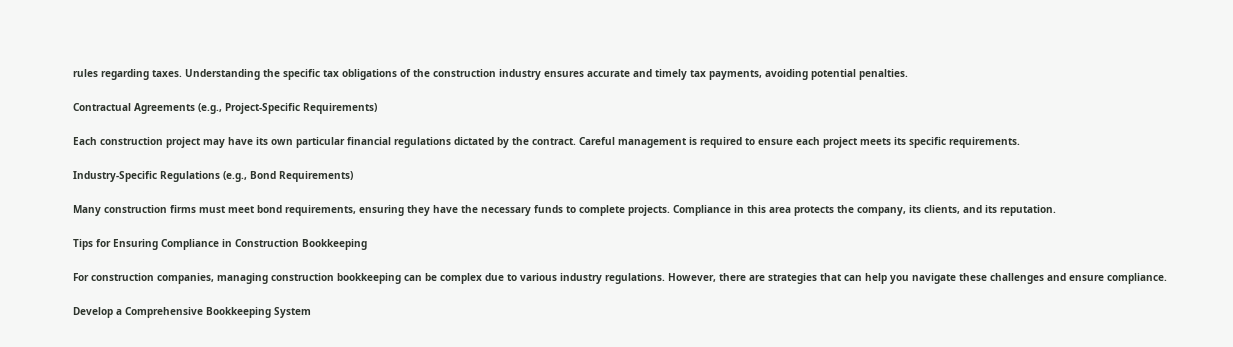rules regarding taxes. Understanding the specific tax obligations of the construction industry ensures accurate and timely tax payments, avoiding potential penalties.

Contractual Agreements (e.g., Project-Specific Requirements)

Each construction project may have its own particular financial regulations dictated by the contract. Careful management is required to ensure each project meets its specific requirements.

Industry-Specific Regulations (e.g., Bond Requirements)

Many construction firms must meet bond requirements, ensuring they have the necessary funds to complete projects. Compliance in this area protects the company, its clients, and its reputation.

Tips for Ensuring Compliance in Construction Bookkeeping

For construction companies, managing construction bookkeeping can be complex due to various industry regulations. However, there are strategies that can help you navigate these challenges and ensure compliance.

Develop a Comprehensive Bookkeeping System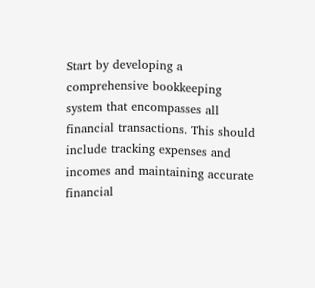Start by developing a comprehensive bookkeeping system that encompasses all financial transactions. This should include tracking expenses and incomes and maintaining accurate financial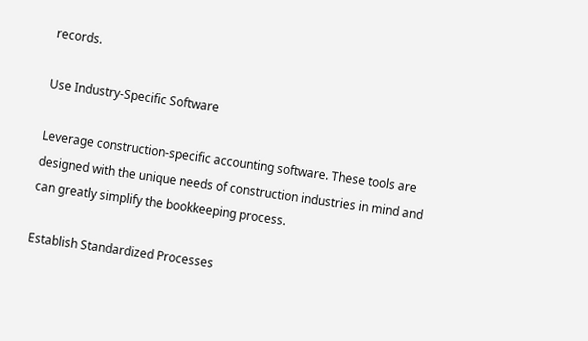records.

Use Industry-Specific Software

Leverage construction-specific accounting software. These tools are designed with the unique needs of construction industries in mind and can greatly simplify the bookkeeping process.

Establish Standardized Processes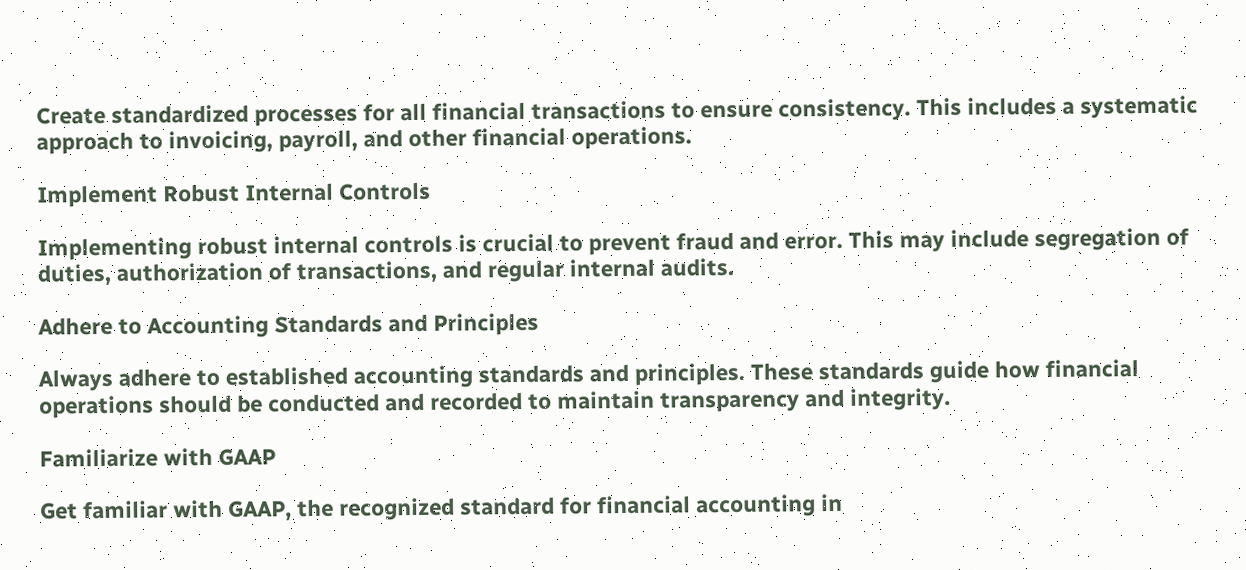Create standardized processes for all financial transactions to ensure consistency. This includes a systematic approach to invoicing, payroll, and other financial operations.

Implement Robust Internal Controls

Implementing robust internal controls is crucial to prevent fraud and error. This may include segregation of duties, authorization of transactions, and regular internal audits.

Adhere to Accounting Standards and Principles

Always adhere to established accounting standards and principles. These standards guide how financial operations should be conducted and recorded to maintain transparency and integrity.

Familiarize with GAAP

Get familiar with GAAP, the recognized standard for financial accounting in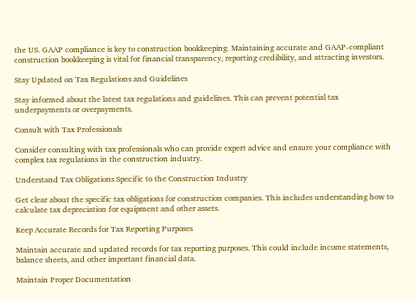the US. GAAP compliance is key to construction bookkeeping. Maintaining accurate and GAAP-compliant construction bookkeeping is vital for financial transparency, reporting credibility, and attracting investors.

Stay Updated on Tax Regulations and Guidelines

Stay informed about the latest tax regulations and guidelines. This can prevent potential tax underpayments or overpayments.

Consult with Tax Professionals

Consider consulting with tax professionals who can provide expert advice and ensure your compliance with complex tax regulations in the construction industry.

Understand Tax Obligations Specific to the Construction Industry

Get clear about the specific tax obligations for construction companies. This includes understanding how to calculate tax depreciation for equipment and other assets.

Keep Accurate Records for Tax Reporting Purposes

Maintain accurate and updated records for tax reporting purposes. This could include income statements, balance sheets, and other important financial data.

Maintain Proper Documentation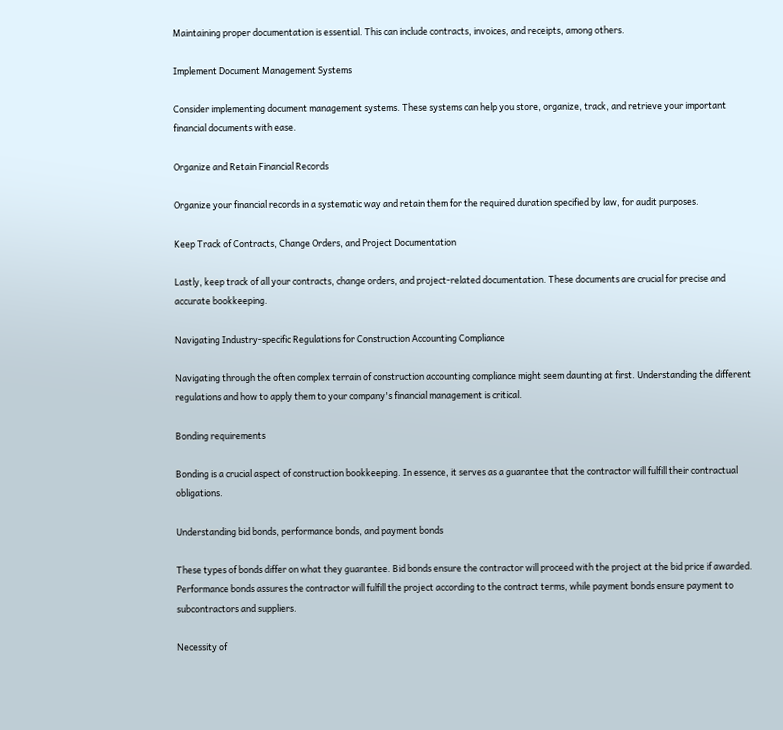Maintaining proper documentation is essential. This can include contracts, invoices, and receipts, among others.

Implement Document Management Systems

Consider implementing document management systems. These systems can help you store, organize, track, and retrieve your important financial documents with ease.

Organize and Retain Financial Records

Organize your financial records in a systematic way and retain them for the required duration specified by law, for audit purposes.

Keep Track of Contracts, Change Orders, and Project Documentation

Lastly, keep track of all your contracts, change orders, and project-related documentation. These documents are crucial for precise and accurate bookkeeping.

Navigating Industry-specific Regulations for Construction Accounting Compliance

Navigating through the often complex terrain of construction accounting compliance might seem daunting at first. Understanding the different regulations and how to apply them to your company's financial management is critical.

Bonding requirements

Bonding is a crucial aspect of construction bookkeeping. In essence, it serves as a guarantee that the contractor will fulfill their contractual obligations.

Understanding bid bonds, performance bonds, and payment bonds

These types of bonds differ on what they guarantee. Bid bonds ensure the contractor will proceed with the project at the bid price if awarded. Performance bonds assures the contractor will fulfill the project according to the contract terms, while payment bonds ensure payment to subcontractors and suppliers.

Necessity of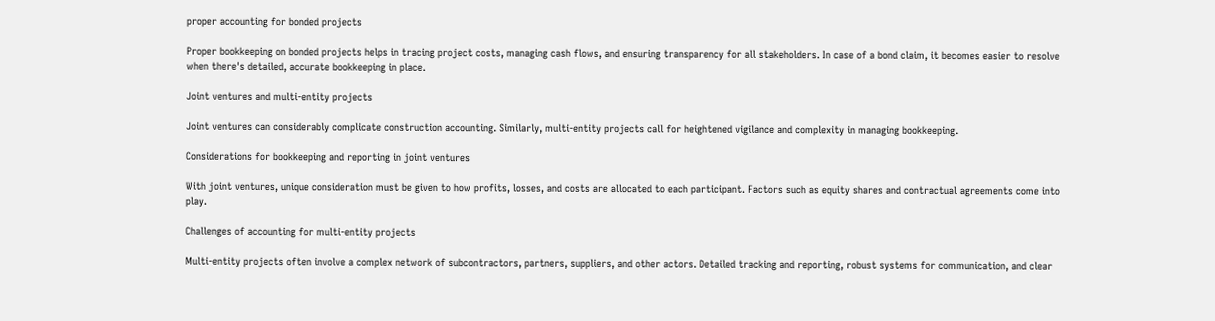proper accounting for bonded projects

Proper bookkeeping on bonded projects helps in tracing project costs, managing cash flows, and ensuring transparency for all stakeholders. In case of a bond claim, it becomes easier to resolve when there's detailed, accurate bookkeeping in place.

Joint ventures and multi-entity projects

Joint ventures can considerably complicate construction accounting. Similarly, multi-entity projects call for heightened vigilance and complexity in managing bookkeeping.

Considerations for bookkeeping and reporting in joint ventures

With joint ventures, unique consideration must be given to how profits, losses, and costs are allocated to each participant. Factors such as equity shares and contractual agreements come into play.

Challenges of accounting for multi-entity projects

Multi-entity projects often involve a complex network of subcontractors, partners, suppliers, and other actors. Detailed tracking and reporting, robust systems for communication, and clear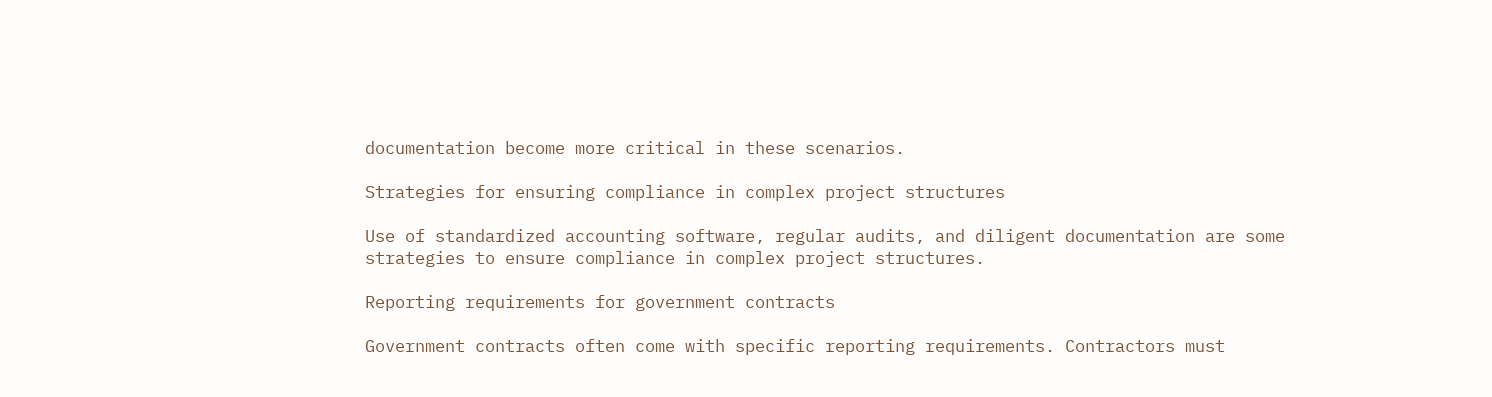documentation become more critical in these scenarios.

Strategies for ensuring compliance in complex project structures

Use of standardized accounting software, regular audits, and diligent documentation are some strategies to ensure compliance in complex project structures.

Reporting requirements for government contracts

Government contracts often come with specific reporting requirements. Contractors must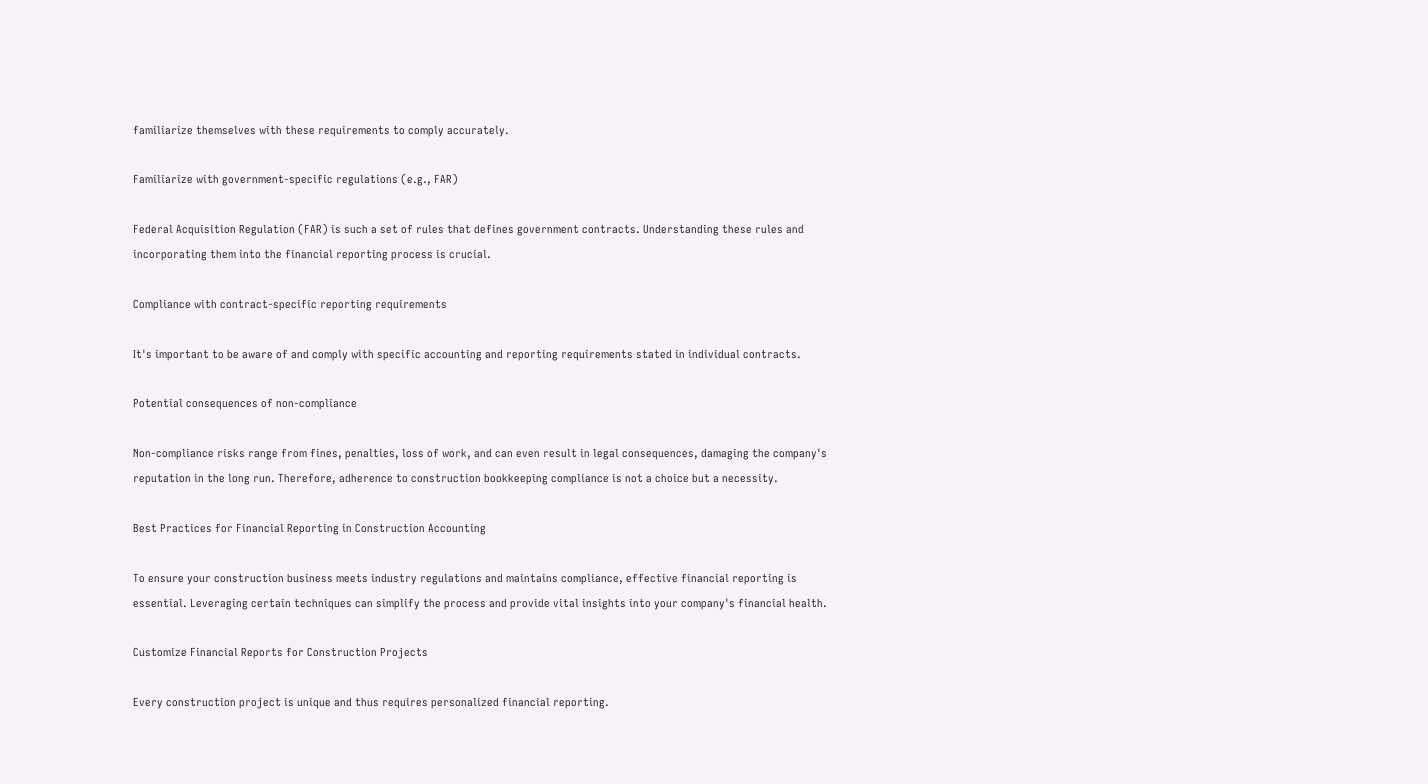familiarize themselves with these requirements to comply accurately.

Familiarize with government-specific regulations (e.g., FAR)

Federal Acquisition Regulation (FAR) is such a set of rules that defines government contracts. Understanding these rules and incorporating them into the financial reporting process is crucial.

Compliance with contract-specific reporting requirements

It's important to be aware of and comply with specific accounting and reporting requirements stated in individual contracts.

Potential consequences of non-compliance

Non-compliance risks range from fines, penalties, loss of work, and can even result in legal consequences, damaging the company's reputation in the long run. Therefore, adherence to construction bookkeeping compliance is not a choice but a necessity.

Best Practices for Financial Reporting in Construction Accounting

To ensure your construction business meets industry regulations and maintains compliance, effective financial reporting is essential. Leveraging certain techniques can simplify the process and provide vital insights into your company's financial health.

Customize Financial Reports for Construction Projects

Every construction project is unique and thus requires personalized financial reporting.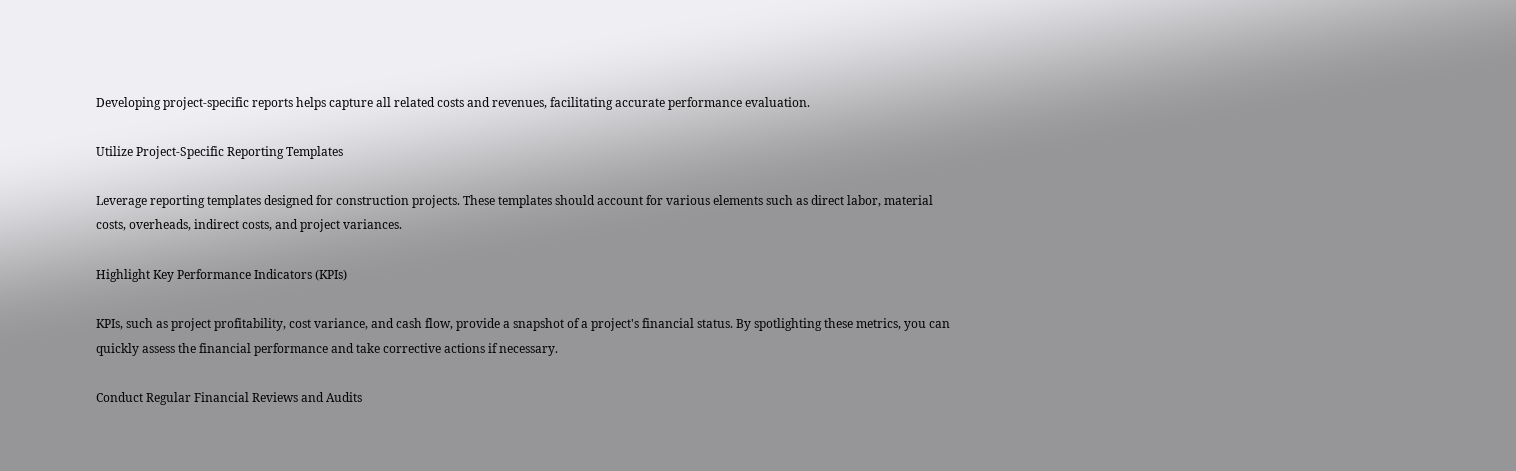Developing project-specific reports helps capture all related costs and revenues, facilitating accurate performance evaluation.

Utilize Project-Specific Reporting Templates

Leverage reporting templates designed for construction projects. These templates should account for various elements such as direct labor, material costs, overheads, indirect costs, and project variances.

Highlight Key Performance Indicators (KPIs)

KPIs, such as project profitability, cost variance, and cash flow, provide a snapshot of a project's financial status. By spotlighting these metrics, you can quickly assess the financial performance and take corrective actions if necessary.

Conduct Regular Financial Reviews and Audits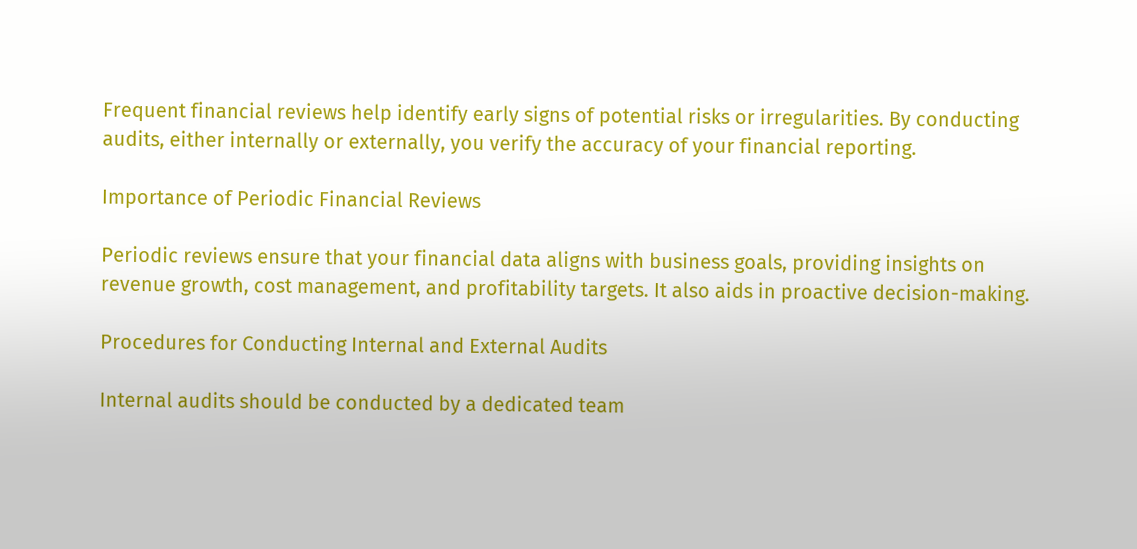Frequent financial reviews help identify early signs of potential risks or irregularities. By conducting audits, either internally or externally, you verify the accuracy of your financial reporting.

Importance of Periodic Financial Reviews

Periodic reviews ensure that your financial data aligns with business goals, providing insights on revenue growth, cost management, and profitability targets. It also aids in proactive decision-making.

Procedures for Conducting Internal and External Audits

Internal audits should be conducted by a dedicated team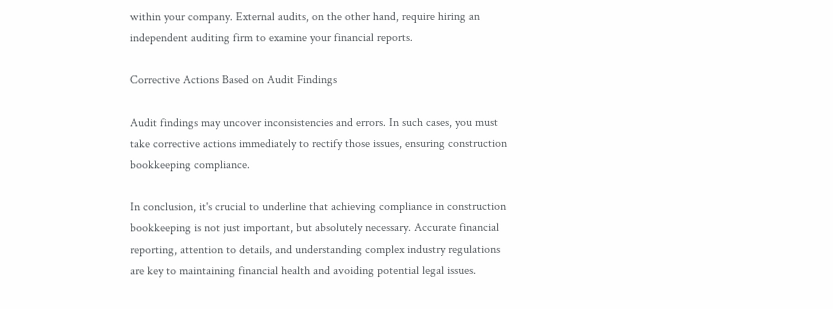within your company. External audits, on the other hand, require hiring an independent auditing firm to examine your financial reports.

Corrective Actions Based on Audit Findings

Audit findings may uncover inconsistencies and errors. In such cases, you must take corrective actions immediately to rectify those issues, ensuring construction bookkeeping compliance.

In conclusion, it's crucial to underline that achieving compliance in construction bookkeeping is not just important, but absolutely necessary. Accurate financial reporting, attention to details, and understanding complex industry regulations are key to maintaining financial health and avoiding potential legal issues.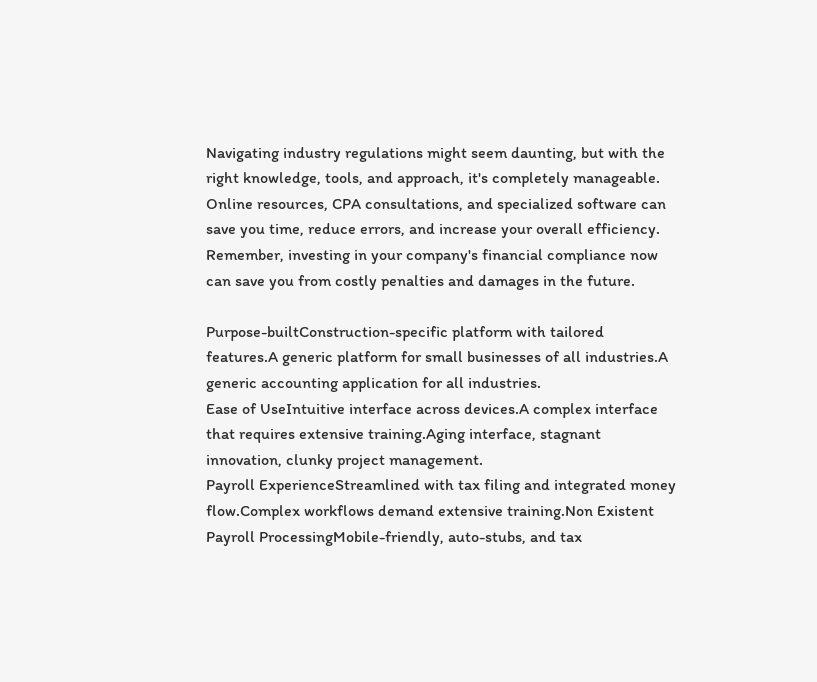Navigating industry regulations might seem daunting, but with the right knowledge, tools, and approach, it's completely manageable. Online resources, CPA consultations, and specialized software can save you time, reduce errors, and increase your overall efficiency. Remember, investing in your company's financial compliance now can save you from costly penalties and damages in the future.

Purpose-builtConstruction-specific platform with tailored features.A generic platform for small businesses of all industries.A generic accounting application for all industries.
Ease of UseIntuitive interface across devices.A complex interface that requires extensive training.Aging interface, stagnant innovation, clunky project management.
Payroll ExperienceStreamlined with tax filing and integrated money flow.Complex workflows demand extensive training.Non Existent
Payroll ProcessingMobile-friendly, auto-stubs, and tax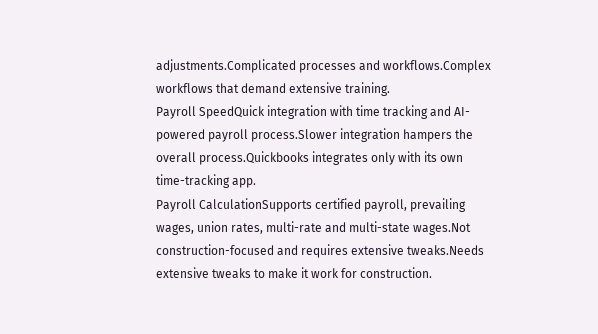adjustments.Complicated processes and workflows.Complex workflows that demand extensive training.
Payroll SpeedQuick integration with time tracking and AI-powered payroll process.Slower integration hampers the overall process.Quickbooks integrates only with its own time-tracking app.
Payroll CalculationSupports certified payroll, prevailing wages, union rates, multi-rate and multi-state wages.Not construction-focused and requires extensive tweaks.Needs extensive tweaks to make it work for construction.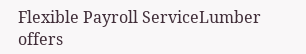Flexible Payroll ServiceLumber offers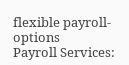flexible payroll- options
Payroll Services: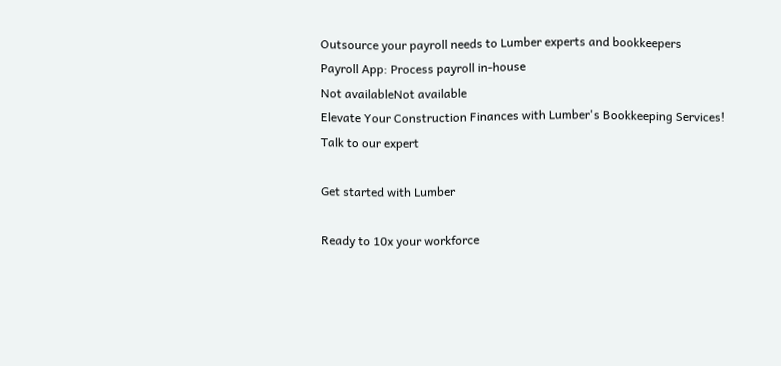Outsource your payroll needs to Lumber experts and bookkeepers
Payroll App: Process payroll in-house
Not availableNot available
Elevate Your Construction Finances with Lumber's Bookkeeping Services!
Talk to our expert

Get started with Lumber

Ready to 10x your workforce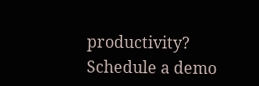productivity?
Schedule a demo